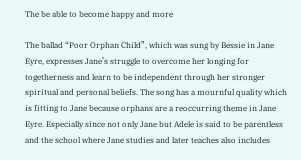The be able to become happy and more

The ballad “Poor Orphan Child”, which was sung by Bessie in Jane Eyre, expresses Jane’s struggle to overcome her longing for togetherness and learn to be independent through her stronger spiritual and personal beliefs. The song has a mournful quality which is fitting to Jane because orphans are a reoccurring theme in Jane Eyre. Especially since not only Jane but Adele is said to be parentless and the school where Jane studies and later teaches also includes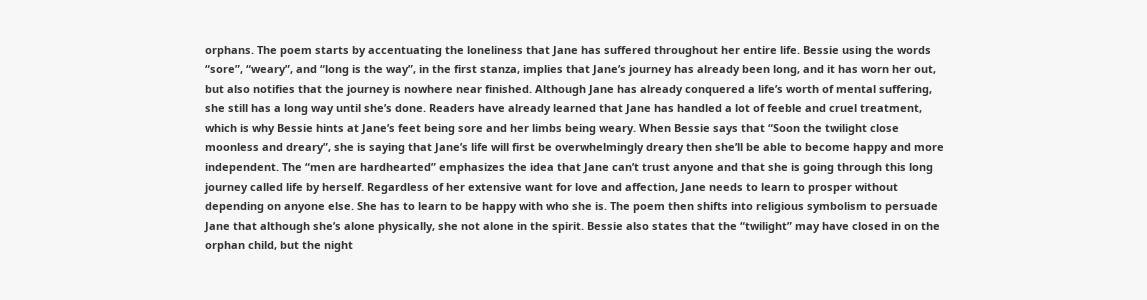orphans. The poem starts by accentuating the loneliness that Jane has suffered throughout her entire life. Bessie using the words “sore”, “weary”, and “long is the way”, in the first stanza, implies that Jane’s journey has already been long, and it has worn her out, but also notifies that the journey is nowhere near finished. Although Jane has already conquered a life’s worth of mental suffering, she still has a long way until she’s done. Readers have already learned that Jane has handled a lot of feeble and cruel treatment, which is why Bessie hints at Jane’s feet being sore and her limbs being weary. When Bessie says that “Soon the twilight close moonless and dreary”, she is saying that Jane’s life will first be overwhelmingly dreary then she’ll be able to become happy and more independent. The “men are hardhearted” emphasizes the idea that Jane can’t trust anyone and that she is going through this long journey called life by herself. Regardless of her extensive want for love and affection, Jane needs to learn to prosper without depending on anyone else. She has to learn to be happy with who she is. The poem then shifts into religious symbolism to persuade Jane that although she’s alone physically, she not alone in the spirit. Bessie also states that the “twilight” may have closed in on the orphan child, but the night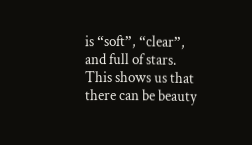is “soft”, “clear”, and full of stars. This shows us that there can be beauty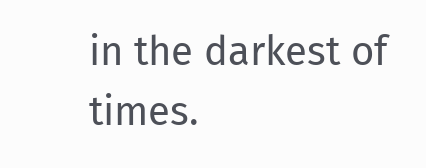in the darkest of times.